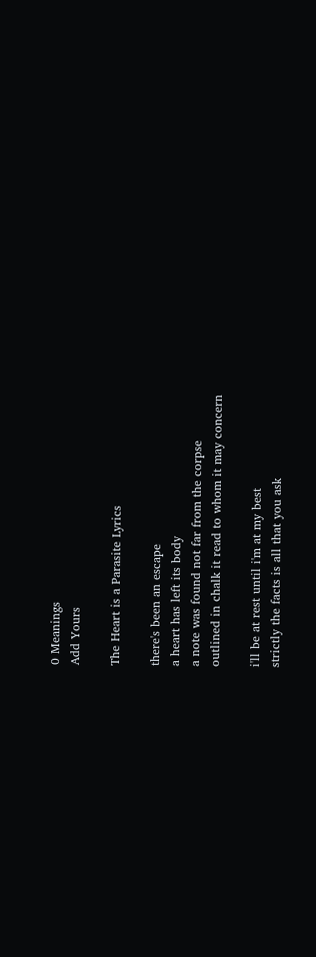0 Meanings
Add Yours

The Heart is a Parasite Lyrics

there's been an escape
a heart has left its body
a note was found not far from the corpse
outlined in chalk it read to whom it may concern

i'll be at rest until i'm at my best
strictly the facts is all that you ask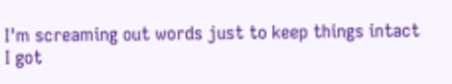I'm screaming out words just to keep things intact
I got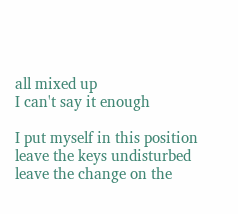all mixed up
I can't say it enough

I put myself in this position
leave the keys undisturbed
leave the change on the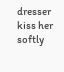dresser
kiss her softly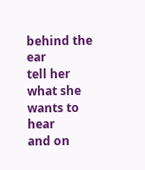behind the ear
tell her what she wants to hear
and on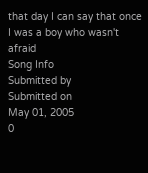that day I can say that once
I was a boy who wasn't afraid
Song Info
Submitted by
Submitted on
May 01, 2005
0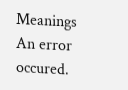Meanings
An error occured.